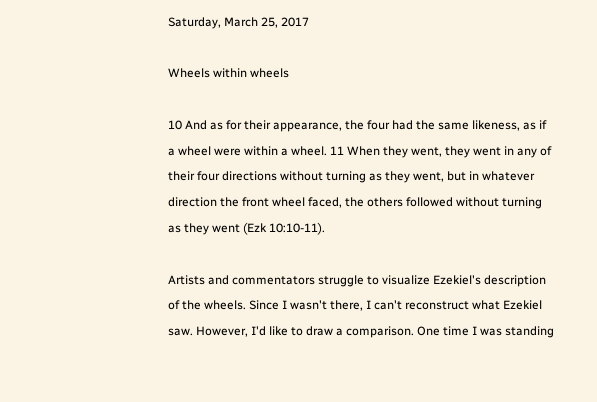Saturday, March 25, 2017

Wheels within wheels

10 And as for their appearance, the four had the same likeness, as if a wheel were within a wheel. 11 When they went, they went in any of their four directions without turning as they went, but in whatever direction the front wheel faced, the others followed without turning as they went (Ezk 10:10-11).

Artists and commentators struggle to visualize Ezekiel's description of the wheels. Since I wasn't there, I can't reconstruct what Ezekiel saw. However, I'd like to draw a comparison. One time I was standing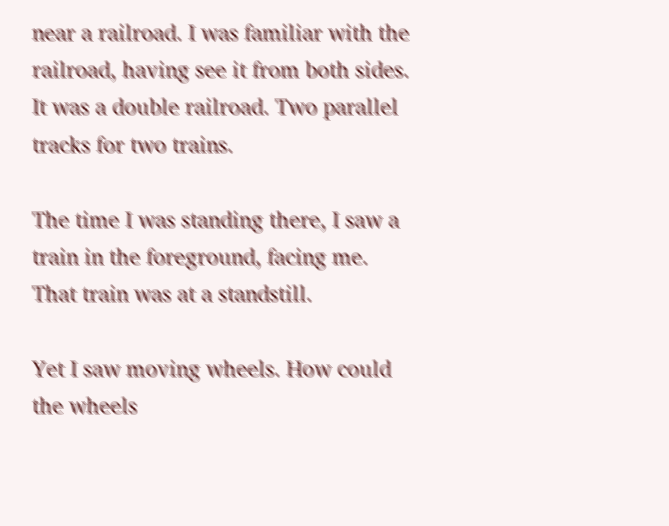near a railroad. I was familiar with the railroad, having see it from both sides. It was a double railroad. Two parallel tracks for two trains.

The time I was standing there, I saw a train in the foreground, facing me. That train was at a standstill.

Yet I saw moving wheels. How could the wheels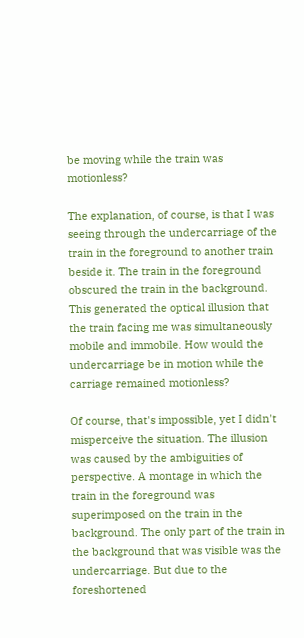be moving while the train was motionless?

The explanation, of course, is that I was seeing through the undercarriage of the train in the foreground to another train beside it. The train in the foreground obscured the train in the background. This generated the optical illusion that the train facing me was simultaneously mobile and immobile. How would the undercarriage be in motion while the carriage remained motionless?

Of course, that's impossible, yet I didn't misperceive the situation. The illusion was caused by the ambiguities of perspective. A montage in which the train in the foreground was superimposed on the train in the background. The only part of the train in the background that was visible was the undercarriage. But due to the foreshortened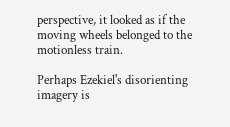perspective, it looked as if the moving wheels belonged to the motionless train.

Perhaps Ezekiel's disorienting imagery is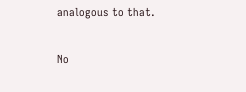analogous to that.

No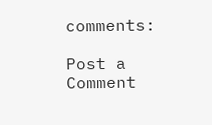comments:

Post a Comment